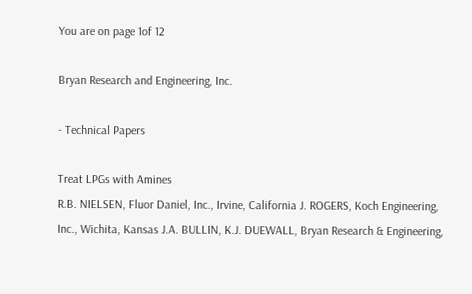You are on page 1of 12

Bryan Research and Engineering, Inc.

- Technical Papers

Treat LPGs with Amines
R.B. NIELSEN, Fluor Daniel, Inc., Irvine, California J. ROGERS, Koch Engineering, Inc., Wichita, Kansas J.A. BULLIN, K.J. DUEWALL, Bryan Research & Engineering,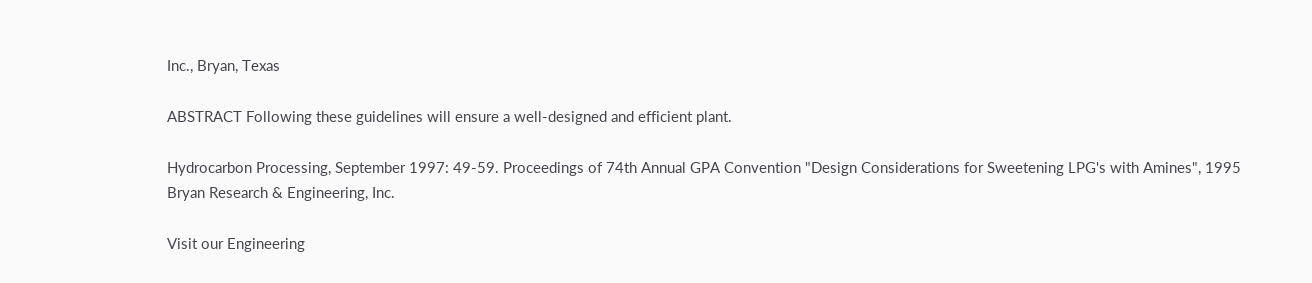Inc., Bryan, Texas

ABSTRACT Following these guidelines will ensure a well-designed and efficient plant.

Hydrocarbon Processing, September 1997: 49-59. Proceedings of 74th Annual GPA Convention "Design Considerations for Sweetening LPG's with Amines", 1995
Bryan Research & Engineering, Inc.

Visit our Engineering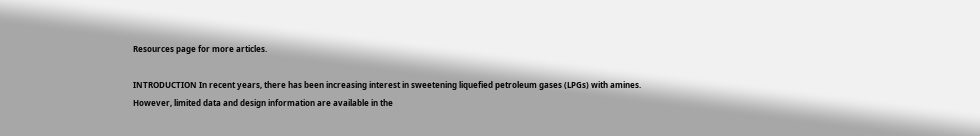Resources page for more articles.

INTRODUCTION In recent years, there has been increasing interest in sweetening liquefied petroleum gases (LPGs) with amines. However, limited data and design information are available in the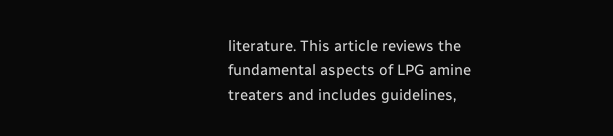literature. This article reviews the fundamental aspects of LPG amine treaters and includes guidelines,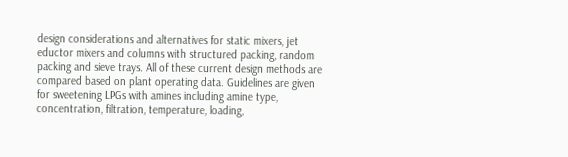design considerations and alternatives for static mixers, jet eductor mixers and columns with structured packing, random packing and sieve trays. All of these current design methods are compared based on plant operating data. Guidelines are given for sweetening LPGs with amines including amine type, concentration, filtration, temperature, loading,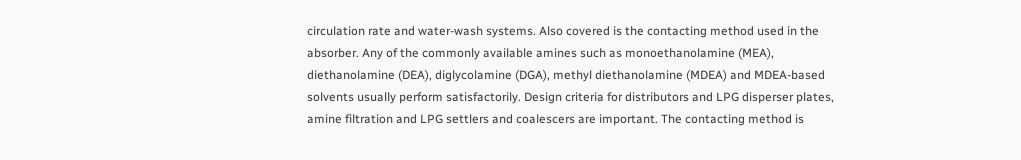circulation rate and water-wash systems. Also covered is the contacting method used in the absorber. Any of the commonly available amines such as monoethanolamine (MEA), diethanolamine (DEA), diglycolamine (DGA), methyl diethanolamine (MDEA) and MDEA-based solvents usually perform satisfactorily. Design criteria for distributors and LPG disperser plates, amine filtration and LPG settlers and coalescers are important. The contacting method is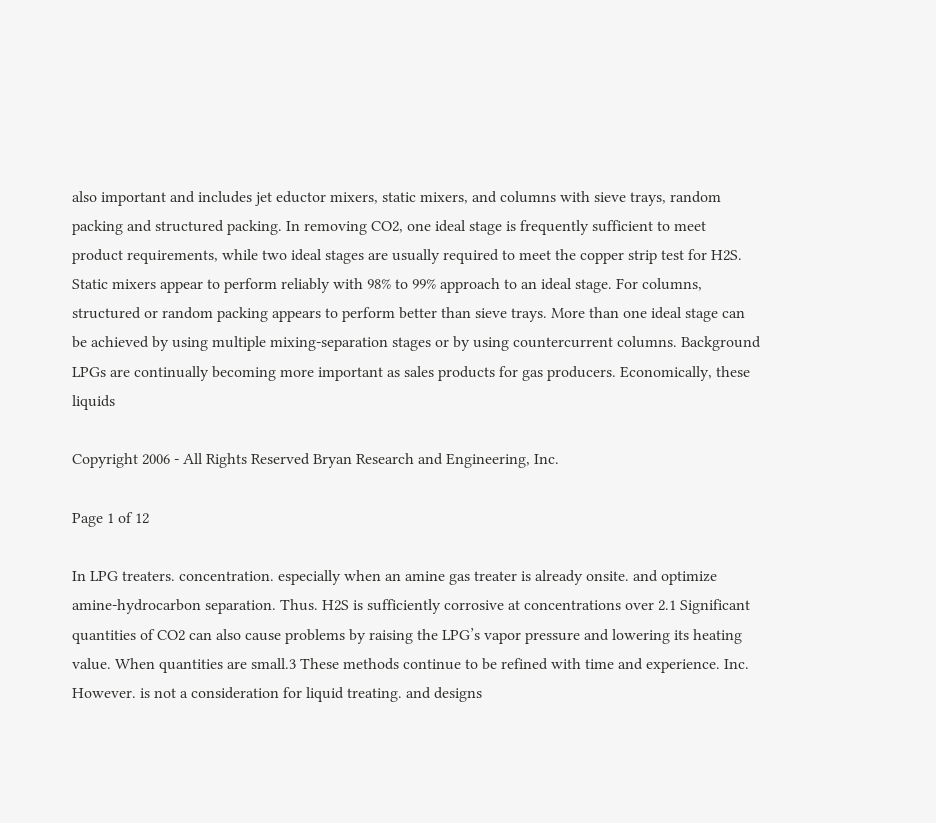also important and includes jet eductor mixers, static mixers, and columns with sieve trays, random packing and structured packing. In removing CO2, one ideal stage is frequently sufficient to meet product requirements, while two ideal stages are usually required to meet the copper strip test for H2S. Static mixers appear to perform reliably with 98% to 99% approach to an ideal stage. For columns, structured or random packing appears to perform better than sieve trays. More than one ideal stage can be achieved by using multiple mixing-separation stages or by using countercurrent columns. Background LPGs are continually becoming more important as sales products for gas producers. Economically, these liquids

Copyright 2006 - All Rights Reserved Bryan Research and Engineering, Inc.

Page 1 of 12

In LPG treaters. concentration. especially when an amine gas treater is already onsite. and optimize amine-hydrocarbon separation. Thus. H2S is sufficiently corrosive at concentrations over 2.1 Significant quantities of CO2 can also cause problems by raising the LPG’s vapor pressure and lowering its heating value. When quantities are small.3 These methods continue to be refined with time and experience. Inc. However. is not a consideration for liquid treating. and designs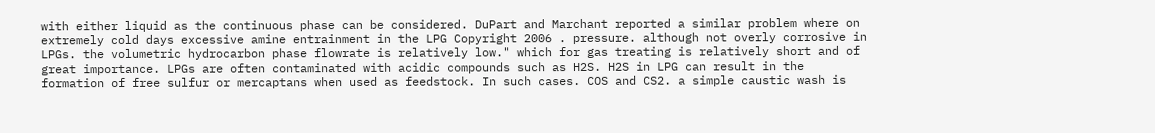with either liquid as the continuous phase can be considered. DuPart and Marchant reported a similar problem where on extremely cold days excessive amine entrainment in the LPG Copyright 2006 . pressure. although not overly corrosive in LPGs. the volumetric hydrocarbon phase flowrate is relatively low." which for gas treating is relatively short and of great importance. LPGs are often contaminated with acidic compounds such as H2S. H2S in LPG can result in the formation of free sulfur or mercaptans when used as feedstock. In such cases. COS and CS2. a simple caustic wash is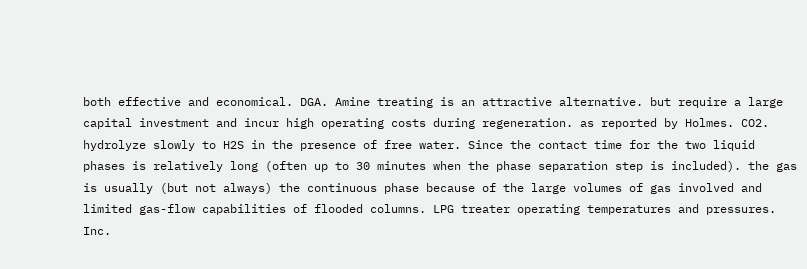both effective and economical. DGA. Amine treating is an attractive alternative. but require a large capital investment and incur high operating costs during regeneration. as reported by Holmes. CO2. hydrolyze slowly to H2S in the presence of free water. Since the contact time for the two liquid phases is relatively long (often up to 30 minutes when the phase separation step is included). the gas is usually (but not always) the continuous phase because of the large volumes of gas involved and limited gas-flow capabilities of flooded columns. LPG treater operating temperatures and pressures. Inc.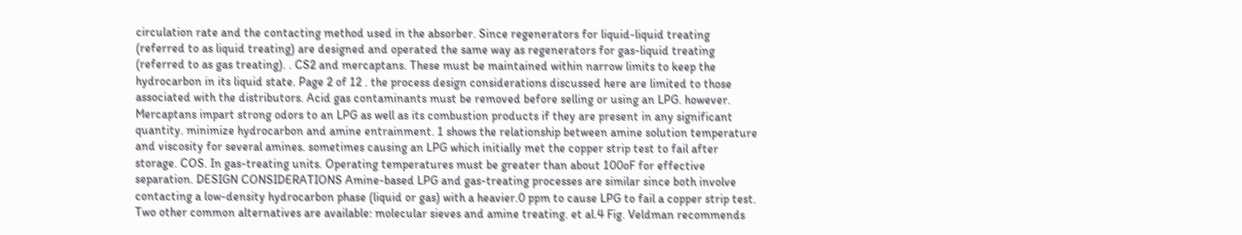circulation rate and the contacting method used in the absorber. Since regenerators for liquid-liquid treating (referred to as liquid treating) are designed and operated the same way as regenerators for gas-liquid treating (referred to as gas treating). . CS2 and mercaptans. These must be maintained within narrow limits to keep the hydrocarbon in its liquid state. Page 2 of 12 . the process design considerations discussed here are limited to those associated with the distributors. Acid gas contaminants must be removed before selling or using an LPG. however. Mercaptans impart strong odors to an LPG as well as its combustion products if they are present in any significant quantity. minimize hydrocarbon and amine entrainment. 1 shows the relationship between amine solution temperature and viscosity for several amines. sometimes causing an LPG which initially met the copper strip test to fail after storage. COS. In gas-treating units. Operating temperatures must be greater than about 100oF for effective separation. DESIGN CONSIDERATIONS Amine-based LPG and gas-treating processes are similar since both involve contacting a low-density hydrocarbon phase (liquid or gas) with a heavier.0 ppm to cause LPG to fail a copper strip test. Two other common alternatives are available: molecular sieves and amine treating. et al.4 Fig. Veldman recommends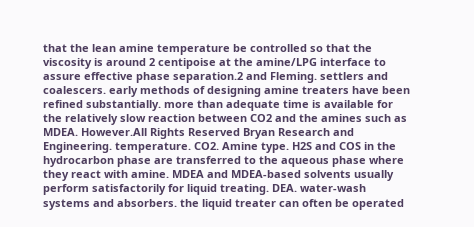that the lean amine temperature be controlled so that the viscosity is around 2 centipoise at the amine/LPG interface to assure effective phase separation.2 and Fleming. settlers and coalescers. early methods of designing amine treaters have been refined substantially. more than adequate time is available for the relatively slow reaction between CO2 and the amines such as MDEA. However.All Rights Reserved Bryan Research and Engineering. temperature. CO2. Amine type. H2S and COS in the hydrocarbon phase are transferred to the aqueous phase where they react with amine. MDEA and MDEA-based solvents usually perform satisfactorily for liquid treating. DEA. water-wash systems and absorbers. the liquid treater can often be operated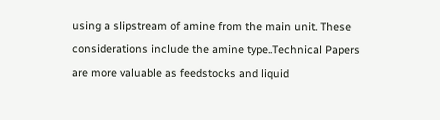using a slipstream of amine from the main unit. These considerations include the amine type..Technical Papers are more valuable as feedstocks and liquid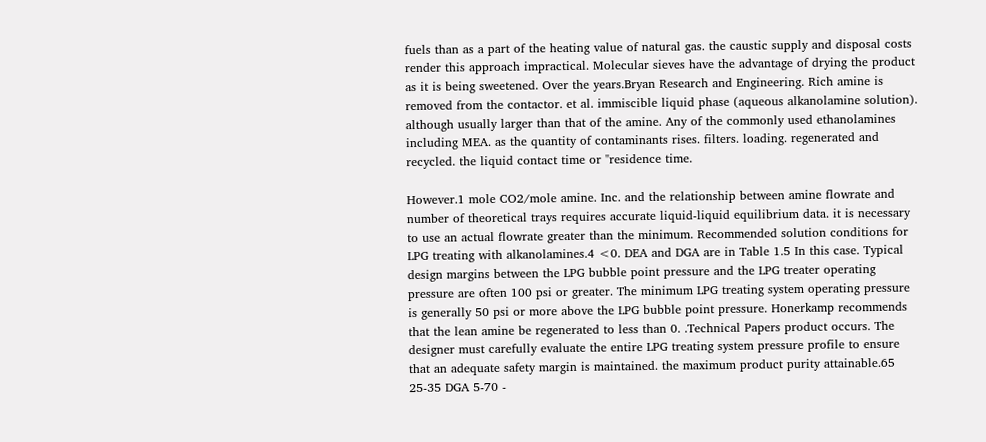fuels than as a part of the heating value of natural gas. the caustic supply and disposal costs render this approach impractical. Molecular sieves have the advantage of drying the product as it is being sweetened. Over the years.Bryan Research and Engineering. Rich amine is removed from the contactor. et al. immiscible liquid phase (aqueous alkanolamine solution). although usually larger than that of the amine. Any of the commonly used ethanolamines including MEA. as the quantity of contaminants rises. filters. loading. regenerated and recycled. the liquid contact time or "residence time.

However.1 mole CO2/mole amine. Inc. and the relationship between amine flowrate and number of theoretical trays requires accurate liquid-liquid equilibrium data. it is necessary to use an actual flowrate greater than the minimum. Recommended solution conditions for LPG treating with alkanolamines.4 <0. DEA and DGA are in Table 1.5 In this case. Typical design margins between the LPG bubble point pressure and the LPG treater operating pressure are often 100 psi or greater. The minimum LPG treating system operating pressure is generally 50 psi or more above the LPG bubble point pressure. Honerkamp recommends that the lean amine be regenerated to less than 0. .Technical Papers product occurs. The designer must carefully evaluate the entire LPG treating system pressure profile to ensure that an adequate safety margin is maintained. the maximum product purity attainable.65 25-35 DGA 5-70 -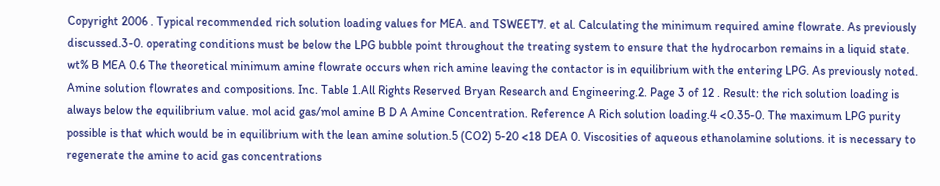Copyright 2006 . Typical recommended rich solution loading values for MEA. and TSWEET7. et al. Calculating the minimum required amine flowrate. As previously discussed.3-0. operating conditions must be below the LPG bubble point throughout the treating system to ensure that the hydrocarbon remains in a liquid state. wt% B MEA 0.6 The theoretical minimum amine flowrate occurs when rich amine leaving the contactor is in equilibrium with the entering LPG. As previously noted. Amine solution flowrates and compositions. Inc. Table 1.All Rights Reserved Bryan Research and Engineering.2. Page 3 of 12 . Result: the rich solution loading is always below the equilibrium value. mol acid gas/mol amine B D A Amine Concentration. Reference A Rich solution loading.4 <0.35-0. The maximum LPG purity possible is that which would be in equilibrium with the lean amine solution.5 (CO2) 5-20 <18 DEA 0. Viscosities of aqueous ethanolamine solutions. it is necessary to regenerate the amine to acid gas concentrations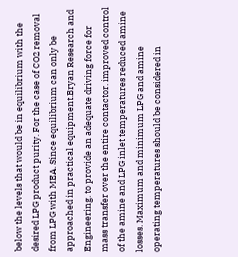below the levels that would be in equilibrium with the desired LPG product purity. For the case of CO2 removal from LPG with MEA. Since equilibrium can only be approached in practical equipment.Bryan Research and Engineering. to provide an adequate driving force for mass transfer over the entire contactor. improved control of the amine and LPG inlet temperatures reduced amine losses. Maximum and minimum LPG and amine operating temperatures should be considered in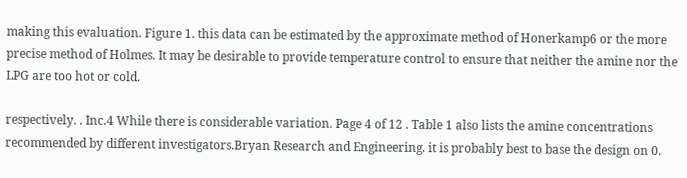making this evaluation. Figure 1. this data can be estimated by the approximate method of Honerkamp6 or the more precise method of Holmes. It may be desirable to provide temperature control to ensure that neither the amine nor the LPG are too hot or cold.

respectively. . Inc.4 While there is considerable variation. Page 4 of 12 . Table 1 also lists the amine concentrations recommended by different investigators.Bryan Research and Engineering. it is probably best to base the design on 0.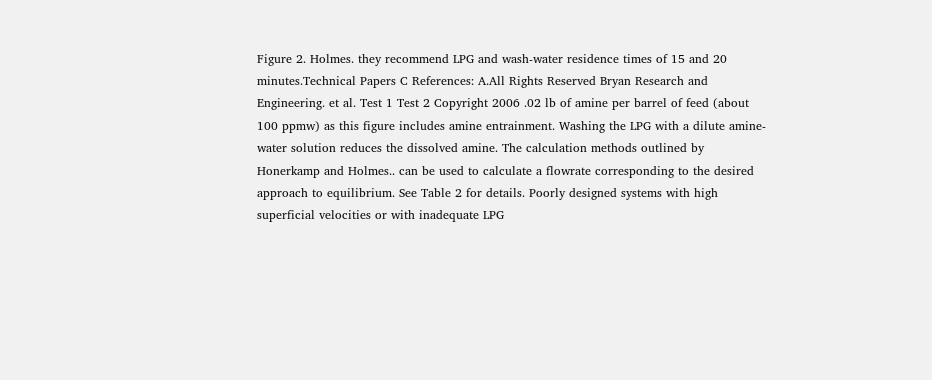Figure 2. Holmes. they recommend LPG and wash-water residence times of 15 and 20 minutes.Technical Papers C References: A.All Rights Reserved Bryan Research and Engineering. et al. Test 1 Test 2 Copyright 2006 .02 lb of amine per barrel of feed (about 100 ppmw) as this figure includes amine entrainment. Washing the LPG with a dilute amine-water solution reduces the dissolved amine. The calculation methods outlined by Honerkamp and Holmes.. can be used to calculate a flowrate corresponding to the desired approach to equilibrium. See Table 2 for details. Poorly designed systems with high superficial velocities or with inadequate LPG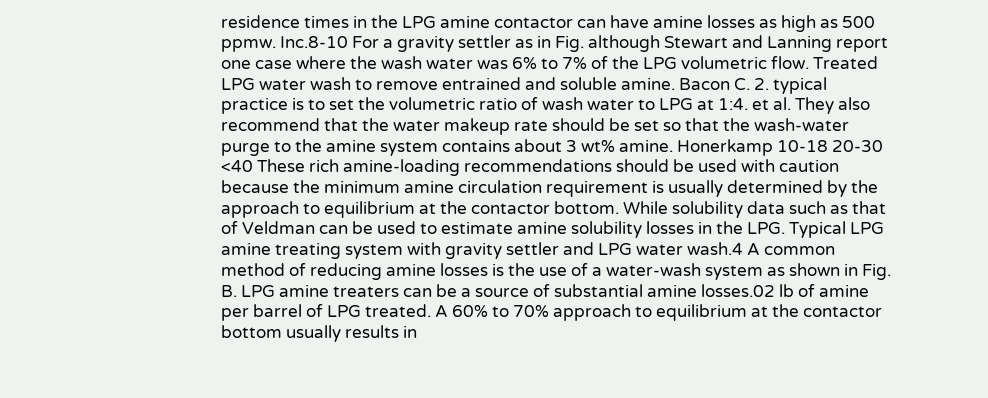residence times in the LPG amine contactor can have amine losses as high as 500 ppmw. Inc.8-10 For a gravity settler as in Fig. although Stewart and Lanning report one case where the wash water was 6% to 7% of the LPG volumetric flow. Treated LPG water wash to remove entrained and soluble amine. Bacon C. 2. typical practice is to set the volumetric ratio of wash water to LPG at 1:4. et al. They also recommend that the water makeup rate should be set so that the wash-water purge to the amine system contains about 3 wt% amine. Honerkamp 10-18 20-30 <40 These rich amine-loading recommendations should be used with caution because the minimum amine circulation requirement is usually determined by the approach to equilibrium at the contactor bottom. While solubility data such as that of Veldman can be used to estimate amine solubility losses in the LPG. Typical LPG amine treating system with gravity settler and LPG water wash.4 A common method of reducing amine losses is the use of a water-wash system as shown in Fig. B. LPG amine treaters can be a source of substantial amine losses.02 lb of amine per barrel of LPG treated. A 60% to 70% approach to equilibrium at the contactor bottom usually results in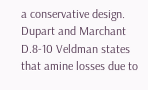a conservative design. Dupart and Marchant D.8-10 Veldman states that amine losses due to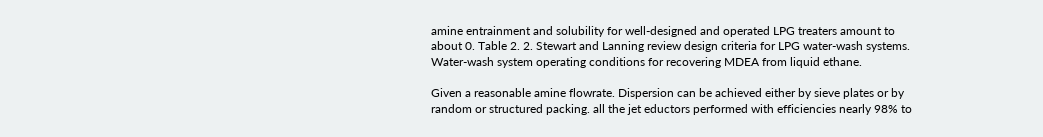amine entrainment and solubility for well-designed and operated LPG treaters amount to about 0. Table 2. 2. Stewart and Lanning review design criteria for LPG water-wash systems. Water-wash system operating conditions for recovering MDEA from liquid ethane.

Given a reasonable amine flowrate. Dispersion can be achieved either by sieve plates or by random or structured packing. all the jet eductors performed with efficiencies nearly 98% to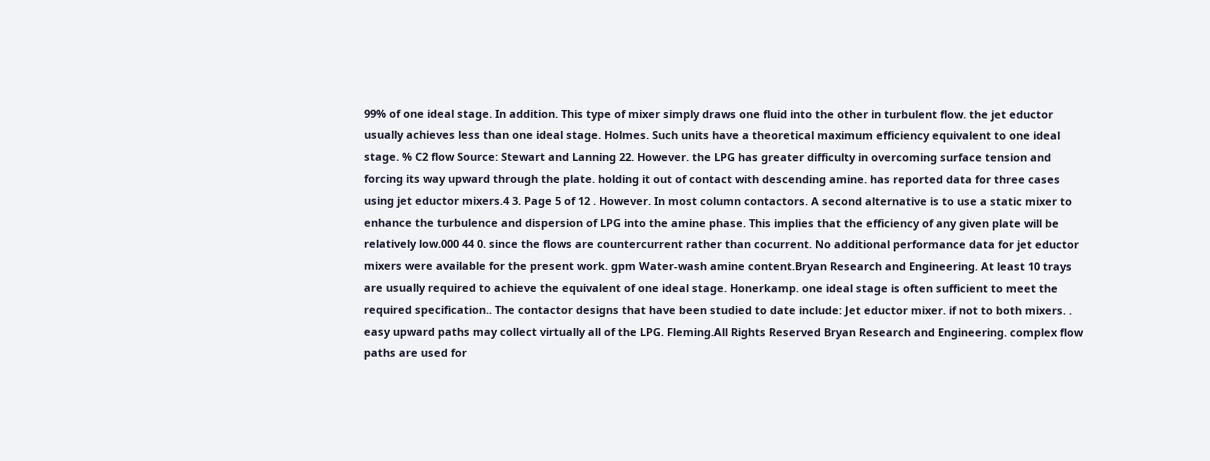99% of one ideal stage. In addition. This type of mixer simply draws one fluid into the other in turbulent flow. the jet eductor usually achieves less than one ideal stage. Holmes. Such units have a theoretical maximum efficiency equivalent to one ideal stage. % C2 flow Source: Stewart and Lanning 22. However. the LPG has greater difficulty in overcoming surface tension and forcing its way upward through the plate. holding it out of contact with descending amine. has reported data for three cases using jet eductor mixers.4 3. Page 5 of 12 . However. In most column contactors. A second alternative is to use a static mixer to enhance the turbulence and dispersion of LPG into the amine phase. This implies that the efficiency of any given plate will be relatively low.000 44 0. since the flows are countercurrent rather than cocurrent. No additional performance data for jet eductor mixers were available for the present work. gpm Water-wash amine content.Bryan Research and Engineering. At least 10 trays are usually required to achieve the equivalent of one ideal stage. Honerkamp. one ideal stage is often sufficient to meet the required specification.. The contactor designs that have been studied to date include: Jet eductor mixer. if not to both mixers. . easy upward paths may collect virtually all of the LPG. Fleming.All Rights Reserved Bryan Research and Engineering. complex flow paths are used for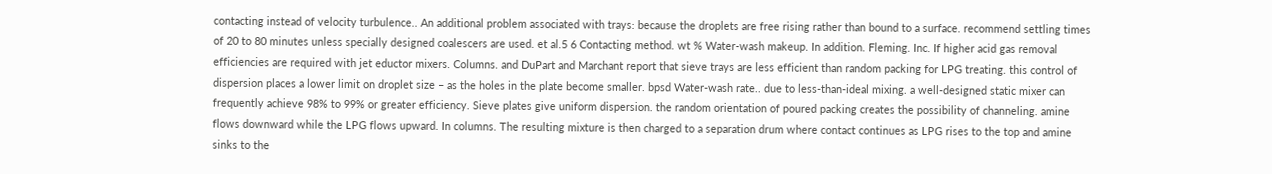contacting instead of velocity turbulence.. An additional problem associated with trays: because the droplets are free rising rather than bound to a surface. recommend settling times of 20 to 80 minutes unless specially designed coalescers are used. et al.5 6 Contacting method. wt % Water-wash makeup. In addition. Fleming. Inc. If higher acid gas removal efficiencies are required with jet eductor mixers. Columns. and DuPart and Marchant report that sieve trays are less efficient than random packing for LPG treating. this control of dispersion places a lower limit on droplet size – as the holes in the plate become smaller. bpsd Water-wash rate.. due to less-than-ideal mixing. a well-designed static mixer can frequently achieve 98% to 99% or greater efficiency. Sieve plates give uniform dispersion. the random orientation of poured packing creates the possibility of channeling. amine flows downward while the LPG flows upward. In columns. The resulting mixture is then charged to a separation drum where contact continues as LPG rises to the top and amine sinks to the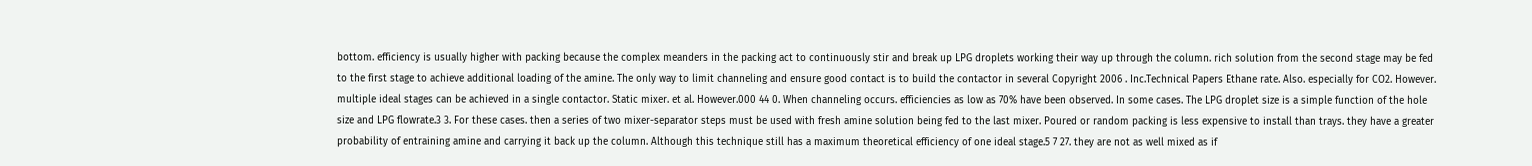bottom. efficiency is usually higher with packing because the complex meanders in the packing act to continuously stir and break up LPG droplets working their way up through the column. rich solution from the second stage may be fed to the first stage to achieve additional loading of the amine. The only way to limit channeling and ensure good contact is to build the contactor in several Copyright 2006 . Inc.Technical Papers Ethane rate. Also. especially for CO2. However. multiple ideal stages can be achieved in a single contactor. Static mixer. et al. However.000 44 0. When channeling occurs. efficiencies as low as 70% have been observed. In some cases. The LPG droplet size is a simple function of the hole size and LPG flowrate.3 3. For these cases. then a series of two mixer-separator steps must be used with fresh amine solution being fed to the last mixer. Poured or random packing is less expensive to install than trays. they have a greater probability of entraining amine and carrying it back up the column. Although this technique still has a maximum theoretical efficiency of one ideal stage.5 7 27. they are not as well mixed as if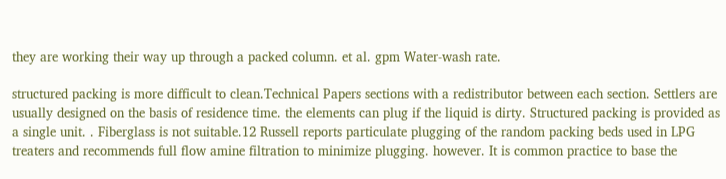they are working their way up through a packed column. et al. gpm Water-wash rate.

structured packing is more difficult to clean.Technical Papers sections with a redistributor between each section. Settlers are usually designed on the basis of residence time. the elements can plug if the liquid is dirty. Structured packing is provided as a single unit. . Fiberglass is not suitable.12 Russell reports particulate plugging of the random packing beds used in LPG treaters and recommends full flow amine filtration to minimize plugging. however. It is common practice to base the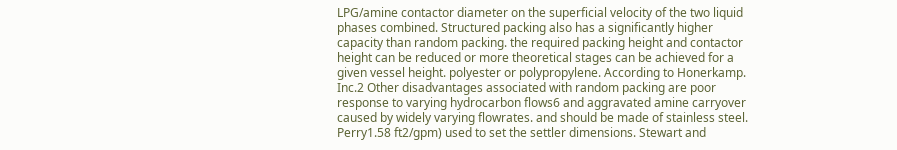LPG/amine contactor diameter on the superficial velocity of the two liquid phases combined. Structured packing also has a significantly higher capacity than random packing. the required packing height and contactor height can be reduced or more theoretical stages can be achieved for a given vessel height. polyester or polypropylene. According to Honerkamp. Inc.2 Other disadvantages associated with random packing are poor response to varying hydrocarbon flows6 and aggravated amine carryover caused by widely varying flowrates. and should be made of stainless steel. Perry1.58 ft2/gpm) used to set the settler dimensions. Stewart and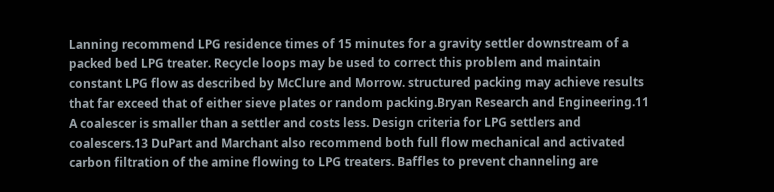Lanning recommend LPG residence times of 15 minutes for a gravity settler downstream of a packed bed LPG treater. Recycle loops may be used to correct this problem and maintain constant LPG flow as described by McClure and Morrow. structured packing may achieve results that far exceed that of either sieve plates or random packing.Bryan Research and Engineering.11 A coalescer is smaller than a settler and costs less. Design criteria for LPG settlers and coalescers.13 DuPart and Marchant also recommend both full flow mechanical and activated carbon filtration of the amine flowing to LPG treaters. Baffles to prevent channeling are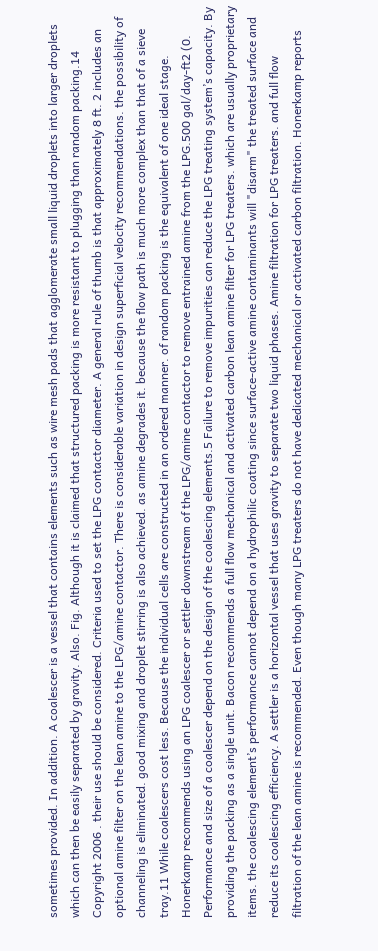sometimes provided. In addition. A coalescer is a vessel that contains elements such as wire mesh pads that agglomerate small liquid droplets into larger droplets which can then be easily separated by gravity. Also. Fig. Although it is claimed that structured packing is more resistant to plugging than random packing.14 Copyright 2006 . their use should be considered. Criteria used to set the LPG contactor diameter. A general rule of thumb is that approximately 8 ft. 2 includes an optional amine filter on the lean amine to the LPG/amine contactor. There is considerable variation in design superficial velocity recommendations. the possibility of channeling is eliminated. good mixing and droplet stirring is also achieved. as amine degrades it. because the flow path is much more complex than that of a sieve tray.11 While coalescers cost less. Because the individual cells are constructed in an ordered manner. of random packing is the equivalent of one ideal stage. Honerkamp recommends using an LPG coalescer or settler downstream of the LPG/amine contactor to remove entrained amine from the LPG.500 gal/day-ft2 (0. Performance and size of a coalescer depend on the design of the coalescing elements.5 Failure to remove impurities can reduce the LPG treating system’s capacity. By providing the packing as a single unit. Bacon recommends a full flow mechanical and activated carbon lean amine filter for LPG treaters. which are usually proprietary items. the coalescing element’s performance cannot depend on a hydrophilic coating since surface-active amine contaminants will "disarm" the treated surface and reduce its coalescing efficiency. A settler is a horizontal vessel that uses gravity to separate two liquid phases. Amine filtration for LPG treaters. and full flow filtration of the lean amine is recommended. Even though many LPG treaters do not have dedicated mechanical or activated carbon filtration. Honerkamp reports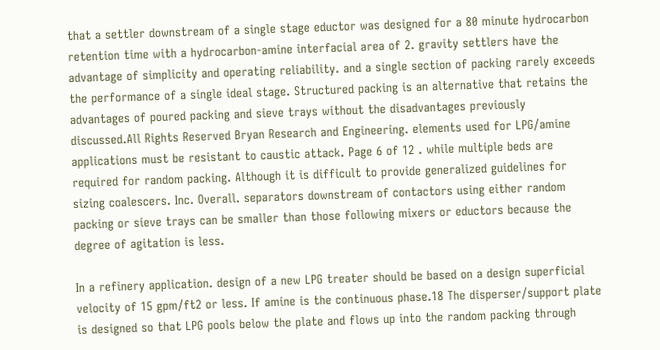that a settler downstream of a single stage eductor was designed for a 80 minute hydrocarbon retention time with a hydrocarbon-amine interfacial area of 2. gravity settlers have the advantage of simplicity and operating reliability. and a single section of packing rarely exceeds the performance of a single ideal stage. Structured packing is an alternative that retains the advantages of poured packing and sieve trays without the disadvantages previously discussed.All Rights Reserved Bryan Research and Engineering. elements used for LPG/amine applications must be resistant to caustic attack. Page 6 of 12 . while multiple beds are required for random packing. Although it is difficult to provide generalized guidelines for sizing coalescers. Inc. Overall. separators downstream of contactors using either random packing or sieve trays can be smaller than those following mixers or eductors because the degree of agitation is less.

In a refinery application. design of a new LPG treater should be based on a design superficial velocity of 15 gpm/ft2 or less. If amine is the continuous phase.18 The disperser/support plate is designed so that LPG pools below the plate and flows up into the random packing through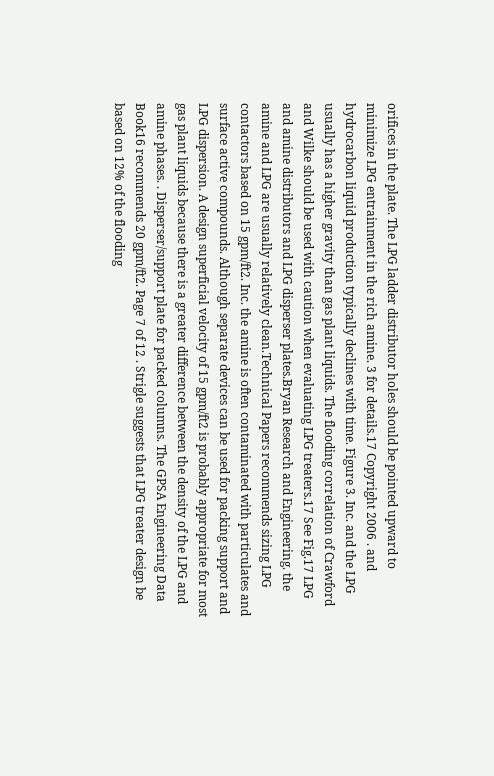orifices in the plate. The LPG ladder distributor holes should be pointed upward to minimize LPG entrainment in the rich amine. 3 for details.17 Copyright 2006 . and hydrocarbon liquid production typically declines with time. Figure 3. Inc. and the LPG usually has a higher gravity than gas plant liquids. The flooding correlation of Crawford and Wilke should be used with caution when evaluating LPG treaters.17 See Fig.17 LPG and amine distributors and LPG disperser plates.Bryan Research and Engineering. the amine and LPG are usually relatively clean.Technical Papers recommends sizing LPG contactors based on 15 gpm/ft2. Inc. the amine is often contaminated with particulates and surface active compounds. Although separate devices can be used for packing support and LPG dispersion. A design superficial velocity of 15 gpm/ft2 is probably appropriate for most gas plant liquids because there is a greater difference between the density of the LPG and amine phases. . Disperser/support plate for packed columns. The GPSA Engineering Data Book16 recommends 20 gpm/ft2. Page 7 of 12 . Strigle suggests that LPG treater design be based on 12% of the flooding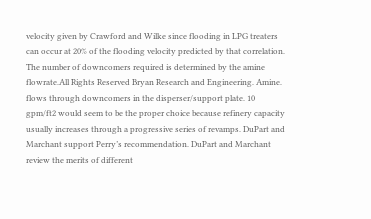velocity given by Crawford and Wilke since flooding in LPG treaters can occur at 20% of the flooding velocity predicted by that correlation. The number of downcomers required is determined by the amine flowrate.All Rights Reserved Bryan Research and Engineering. Amine. flows through downcomers in the disperser/support plate. 10 gpm/ft2 would seem to be the proper choice because refinery capacity usually increases through a progressive series of revamps. DuPart and Marchant support Perry’s recommendation. DuPart and Marchant review the merits of different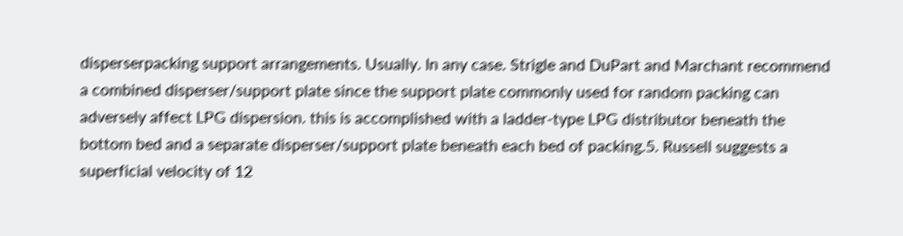disperserpacking support arrangements. Usually. In any case. Strigle and DuPart and Marchant recommend a combined disperser/support plate since the support plate commonly used for random packing can adversely affect LPG dispersion. this is accomplished with a ladder-type LPG distributor beneath the bottom bed and a separate disperser/support plate beneath each bed of packing.5. Russell suggests a superficial velocity of 12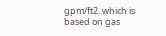gpm/ft2. which is based on gas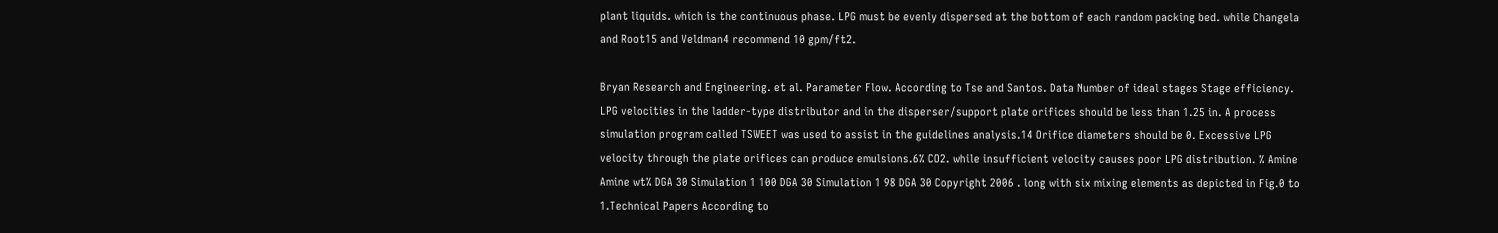plant liquids. which is the continuous phase. LPG must be evenly dispersed at the bottom of each random packing bed. while Changela and Root15 and Veldman4 recommend 10 gpm/ft2.

Bryan Research and Engineering. et al. Parameter Flow. According to Tse and Santos. Data Number of ideal stages Stage efficiency. LPG velocities in the ladder-type distributor and in the disperser/support plate orifices should be less than 1.25 in. A process simulation program called TSWEET was used to assist in the guidelines analysis.14 Orifice diameters should be 0. Excessive LPG velocity through the plate orifices can produce emulsions.6% CO2. while insufficient velocity causes poor LPG distribution. % Amine Amine wt% DGA 30 Simulation 1 100 DGA 30 Simulation 1 98 DGA 30 Copyright 2006 . long with six mixing elements as depicted in Fig.0 to 1.Technical Papers According to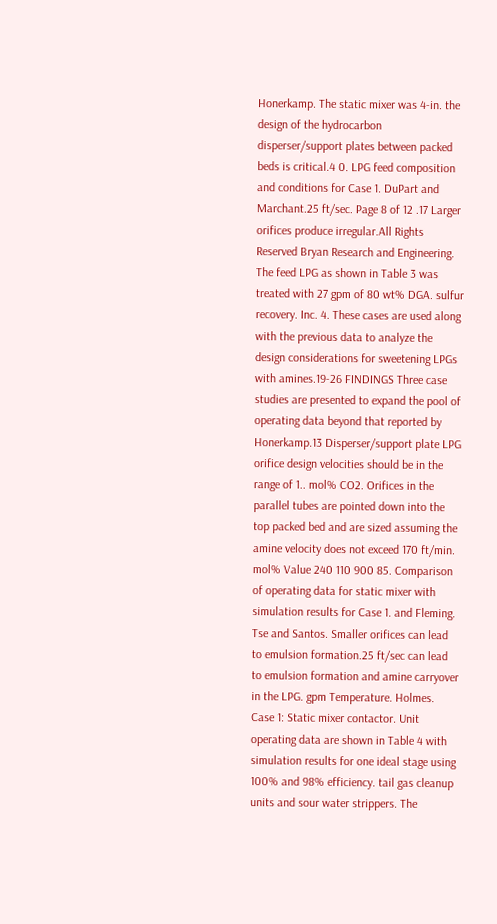Honerkamp. The static mixer was 4-in. the design of the hydrocarbon disperser/support plates between packed beds is critical.4 0. LPG feed composition and conditions for Case 1. DuPart and Marchant.25 ft/sec. Page 8 of 12 .17 Larger orifices produce irregular.All Rights Reserved Bryan Research and Engineering. The feed LPG as shown in Table 3 was treated with 27 gpm of 80 wt% DGA. sulfur recovery. Inc. 4. These cases are used along with the previous data to analyze the design considerations for sweetening LPGs with amines.19-26 FINDINGS Three case studies are presented to expand the pool of operating data beyond that reported by Honerkamp.13 Disperser/support plate LPG orifice design velocities should be in the range of 1.. mol% CO2. Orifices in the parallel tubes are pointed down into the top packed bed and are sized assuming the amine velocity does not exceed 170 ft/min. mol% Value 240 110 900 85. Comparison of operating data for static mixer with simulation results for Case 1. and Fleming. Tse and Santos. Smaller orifices can lead to emulsion formation.25 ft/sec can lead to emulsion formation and amine carryover in the LPG. gpm Temperature. Holmes. Case 1: Static mixer contactor. Unit operating data are shown in Table 4 with simulation results for one ideal stage using 100% and 98% efficiency. tail gas cleanup units and sour water strippers. The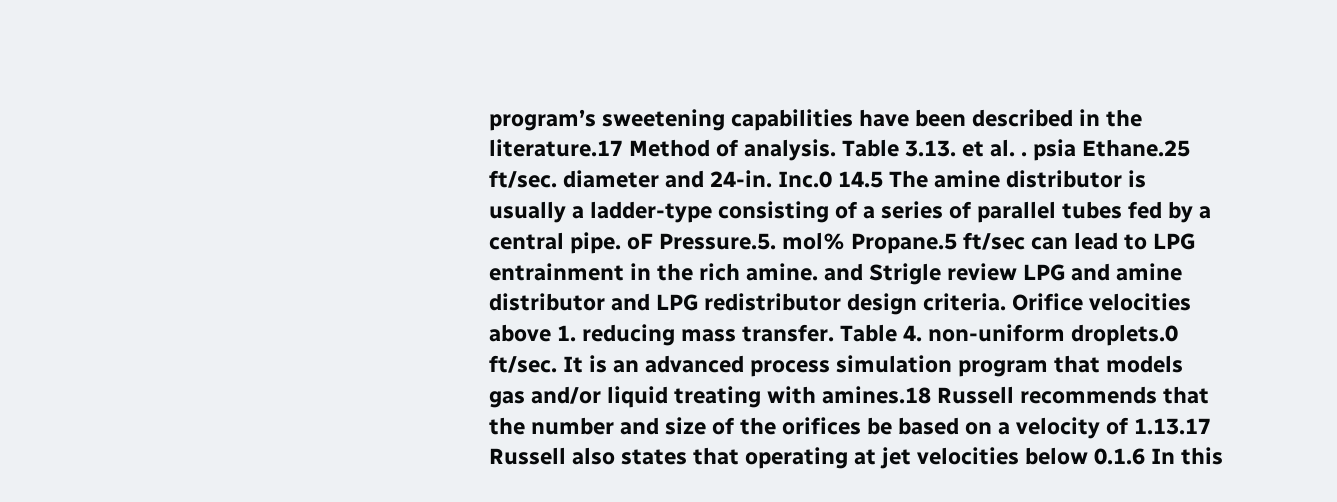program’s sweetening capabilities have been described in the literature.17 Method of analysis. Table 3.13. et al. . psia Ethane.25 ft/sec. diameter and 24-in. Inc.0 14.5 The amine distributor is usually a ladder-type consisting of a series of parallel tubes fed by a central pipe. oF Pressure.5. mol% Propane.5 ft/sec can lead to LPG entrainment in the rich amine. and Strigle review LPG and amine distributor and LPG redistributor design criteria. Orifice velocities above 1. reducing mass transfer. Table 4. non-uniform droplets.0 ft/sec. It is an advanced process simulation program that models gas and/or liquid treating with amines.18 Russell recommends that the number and size of the orifices be based on a velocity of 1.13.17 Russell also states that operating at jet velocities below 0.1.6 In this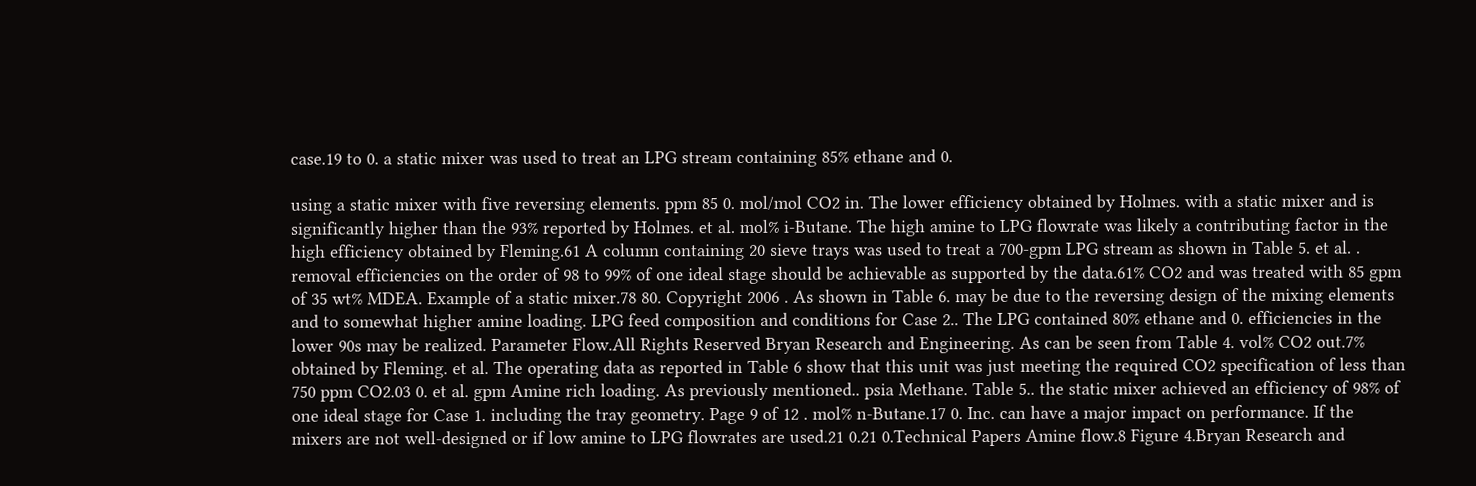case.19 to 0. a static mixer was used to treat an LPG stream containing 85% ethane and 0.

using a static mixer with five reversing elements. ppm 85 0. mol/mol CO2 in. The lower efficiency obtained by Holmes. with a static mixer and is significantly higher than the 93% reported by Holmes. et al. mol% i-Butane. The high amine to LPG flowrate was likely a contributing factor in the high efficiency obtained by Fleming.61 A column containing 20 sieve trays was used to treat a 700-gpm LPG stream as shown in Table 5. et al. . removal efficiencies on the order of 98 to 99% of one ideal stage should be achievable as supported by the data.61% CO2 and was treated with 85 gpm of 35 wt% MDEA. Example of a static mixer.78 80. Copyright 2006 . As shown in Table 6. may be due to the reversing design of the mixing elements and to somewhat higher amine loading. LPG feed composition and conditions for Case 2.. The LPG contained 80% ethane and 0. efficiencies in the lower 90s may be realized. Parameter Flow.All Rights Reserved Bryan Research and Engineering. As can be seen from Table 4. vol% CO2 out.7% obtained by Fleming. et al. The operating data as reported in Table 6 show that this unit was just meeting the required CO2 specification of less than 750 ppm CO2.03 0. et al. gpm Amine rich loading. As previously mentioned.. psia Methane. Table 5.. the static mixer achieved an efficiency of 98% of one ideal stage for Case 1. including the tray geometry. Page 9 of 12 . mol% n-Butane.17 0. Inc. can have a major impact on performance. If the mixers are not well-designed or if low amine to LPG flowrates are used.21 0.21 0.Technical Papers Amine flow.8 Figure 4.Bryan Research and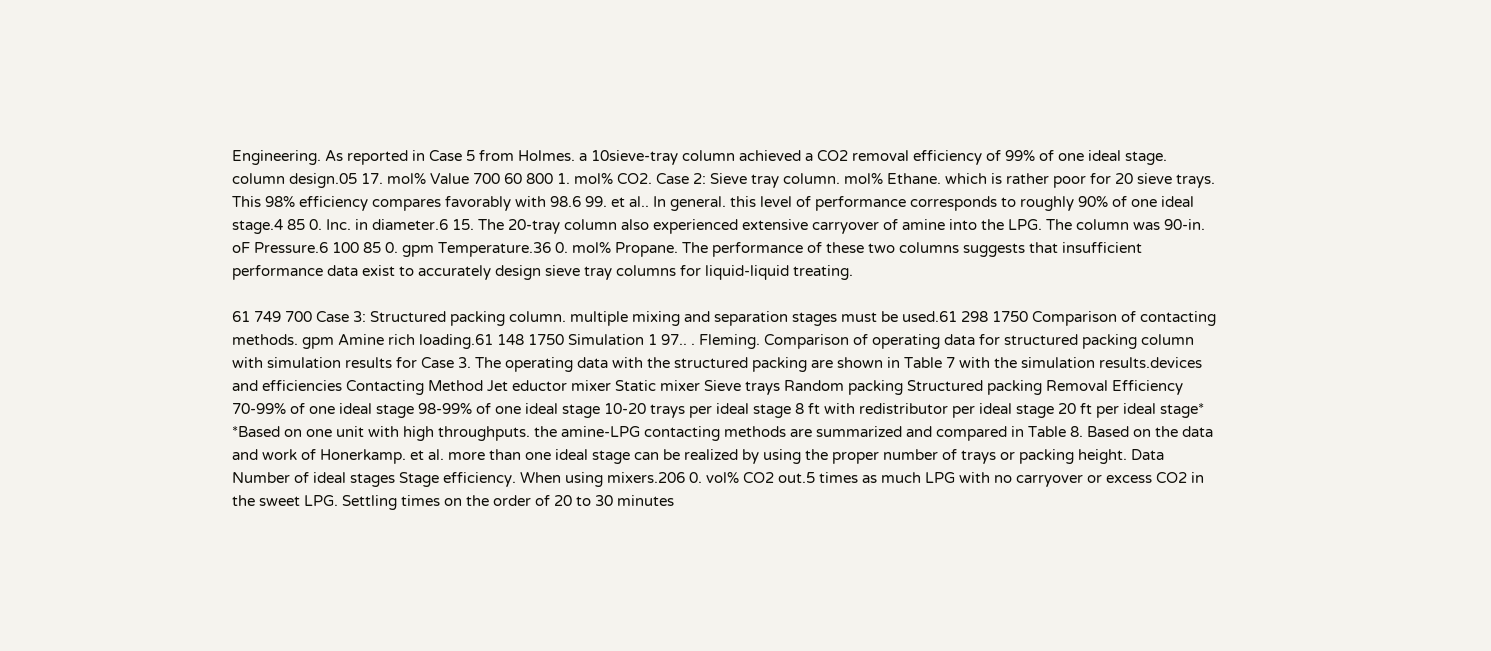Engineering. As reported in Case 5 from Holmes. a 10sieve-tray column achieved a CO2 removal efficiency of 99% of one ideal stage. column design.05 17. mol% Value 700 60 800 1. mol% CO2. Case 2: Sieve tray column. mol% Ethane. which is rather poor for 20 sieve trays. This 98% efficiency compares favorably with 98.6 99. et al.. In general. this level of performance corresponds to roughly 90% of one ideal stage.4 85 0. Inc. in diameter.6 15. The 20-tray column also experienced extensive carryover of amine into the LPG. The column was 90-in. oF Pressure.6 100 85 0. gpm Temperature.36 0. mol% Propane. The performance of these two columns suggests that insufficient performance data exist to accurately design sieve tray columns for liquid-liquid treating.

61 749 700 Case 3: Structured packing column. multiple mixing and separation stages must be used.61 298 1750 Comparison of contacting methods. gpm Amine rich loading.61 148 1750 Simulation 1 97.. . Fleming. Comparison of operating data for structured packing column with simulation results for Case 3. The operating data with the structured packing are shown in Table 7 with the simulation results.devices and efficiencies Contacting Method Jet eductor mixer Static mixer Sieve trays Random packing Structured packing Removal Efficiency 70-99% of one ideal stage 98-99% of one ideal stage 10-20 trays per ideal stage 8 ft with redistributor per ideal stage 20 ft per ideal stage* *Based on one unit with high throughputs. the amine-LPG contacting methods are summarized and compared in Table 8. Based on the data and work of Honerkamp. et al. more than one ideal stage can be realized by using the proper number of trays or packing height. Data Number of ideal stages Stage efficiency. When using mixers.206 0. vol% CO2 out.5 times as much LPG with no carryover or excess CO2 in the sweet LPG. Settling times on the order of 20 to 30 minutes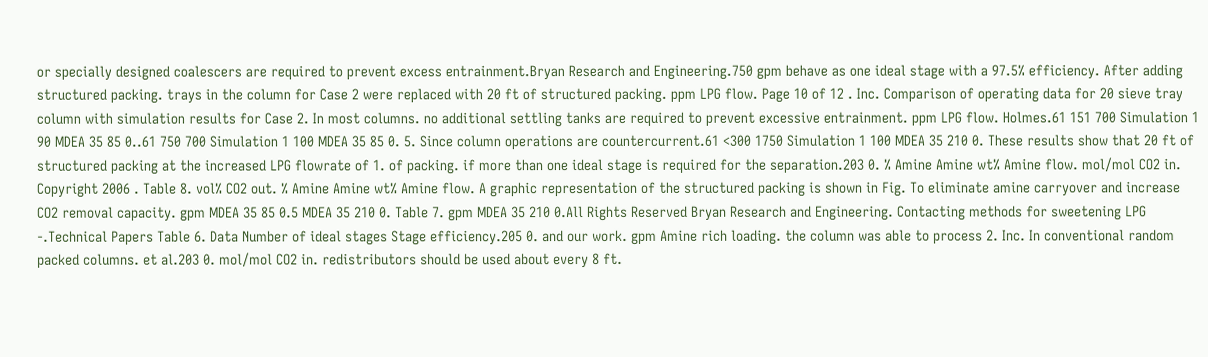or specially designed coalescers are required to prevent excess entrainment.Bryan Research and Engineering.750 gpm behave as one ideal stage with a 97.5% efficiency. After adding structured packing. trays in the column for Case 2 were replaced with 20 ft of structured packing. ppm LPG flow. Page 10 of 12 . Inc. Comparison of operating data for 20 sieve tray column with simulation results for Case 2. In most columns. no additional settling tanks are required to prevent excessive entrainment. ppm LPG flow. Holmes.61 151 700 Simulation 1 90 MDEA 35 85 0..61 750 700 Simulation 1 100 MDEA 35 85 0. 5. Since column operations are countercurrent.61 <300 1750 Simulation 1 100 MDEA 35 210 0. These results show that 20 ft of structured packing at the increased LPG flowrate of 1. of packing. if more than one ideal stage is required for the separation.203 0. % Amine Amine wt% Amine flow. mol/mol CO2 in. Copyright 2006 . Table 8. vol% CO2 out. % Amine Amine wt% Amine flow. A graphic representation of the structured packing is shown in Fig. To eliminate amine carryover and increase CO2 removal capacity. gpm MDEA 35 85 0.5 MDEA 35 210 0. Table 7. gpm MDEA 35 210 0.All Rights Reserved Bryan Research and Engineering. Contacting methods for sweetening LPG -.Technical Papers Table 6. Data Number of ideal stages Stage efficiency.205 0. and our work. gpm Amine rich loading. the column was able to process 2. Inc. In conventional random packed columns. et al.203 0. mol/mol CO2 in. redistributors should be used about every 8 ft.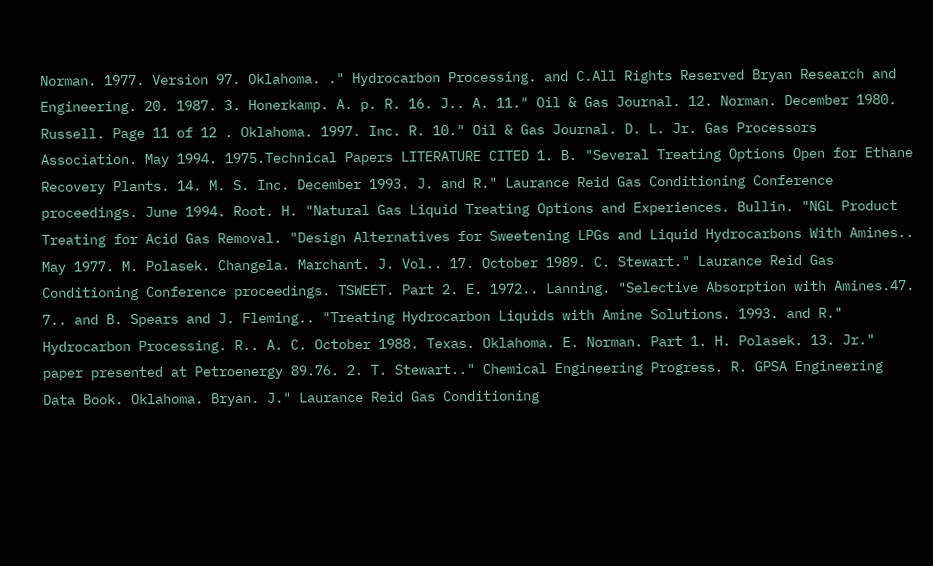Norman. 1977. Version 97. Oklahoma. ." Hydrocarbon Processing. and C.All Rights Reserved Bryan Research and Engineering. 20. 1987. 3. Honerkamp. A. p. R. 16. J.. A. 11." Oil & Gas Journal. 12. Norman. December 1980. Russell. Page 11 of 12 . Oklahoma. 1997. Inc. R. 10." Oil & Gas Journal. D. L. Jr. Gas Processors Association. May 1994. 1975.Technical Papers LITERATURE CITED 1. B. "Several Treating Options Open for Ethane Recovery Plants. 14. M. S. Inc. December 1993. J. and R." Laurance Reid Gas Conditioning Conference proceedings. June 1994. Root. H. "Natural Gas Liquid Treating Options and Experiences. Bullin. "NGL Product Treating for Acid Gas Removal. "Design Alternatives for Sweetening LPGs and Liquid Hydrocarbons With Amines.. May 1977. M. Polasek. Changela. Marchant. J. Vol.. 17. October 1989. C. Stewart." Laurance Reid Gas Conditioning Conference proceedings. TSWEET. Part 2. E. 1972.. Lanning. "Selective Absorption with Amines.47. 7.. and B. Spears and J. Fleming.. "Treating Hydrocarbon Liquids with Amine Solutions. 1993. and R." Hydrocarbon Processing. R.. A. C. October 1988. Texas. Oklahoma. E. Norman. Part 1. H. Polasek. 13. Jr." paper presented at Petroenergy 89.76. 2. T. Stewart.." Chemical Engineering Progress. R. GPSA Engineering Data Book. Oklahoma. Bryan. J." Laurance Reid Gas Conditioning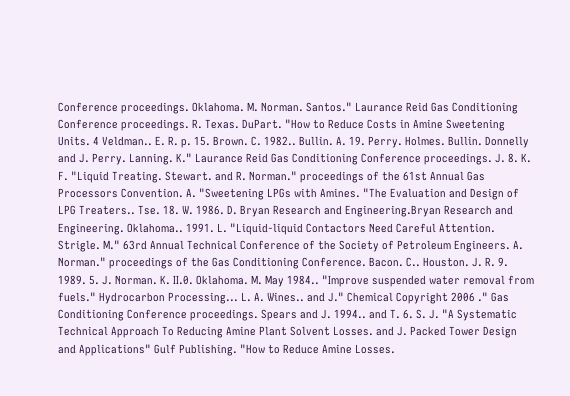Conference proceedings. Oklahoma. M. Norman. Santos." Laurance Reid Gas Conditioning Conference proceedings. R. Texas. DuPart. "How to Reduce Costs in Amine Sweetening Units. 4 Veldman.. E. R. p. 15. Brown. C. 1982.. Bullin. A. 19. Perry. Holmes. Bullin. Donnelly and J. Perry. Lanning. K." Laurance Reid Gas Conditioning Conference proceedings. J. 8. K. F. "Liquid Treating. Stewart. and R. Norman." proceedings of the 61st Annual Gas Processors Convention. A. "Sweetening LPGs with Amines. "The Evaluation and Design of LPG Treaters.. Tse. 18. W. 1986. D. Bryan Research and Engineering.Bryan Research and Engineering. Oklahoma.. 1991. L. "Liquid-liquid Contactors Need Careful Attention. Strigle. M." 63rd Annual Technical Conference of the Society of Petroleum Engineers. A. Norman." proceedings of the Gas Conditioning Conference. Bacon. C.. Houston. J. R. 9. 1989. 5. J. Norman. K. II.0. Oklahoma. M. May 1984.. "Improve suspended water removal from fuels." Hydrocarbon Processing... L. A. Wines.. and J." Chemical Copyright 2006 ." Gas Conditioning Conference proceedings. Spears and J. 1994.. and T. 6. S. J. "A Systematic Technical Approach To Reducing Amine Plant Solvent Losses. and J. Packed Tower Design and Applications" Gulf Publishing. "How to Reduce Amine Losses.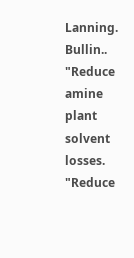Lanning. Bullin.. "Reduce amine plant solvent losses. "Reduce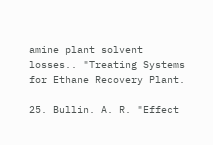amine plant solvent losses.. "Treating Systems for Ethane Recovery Plant.

25. Bullin. A. R. "Effect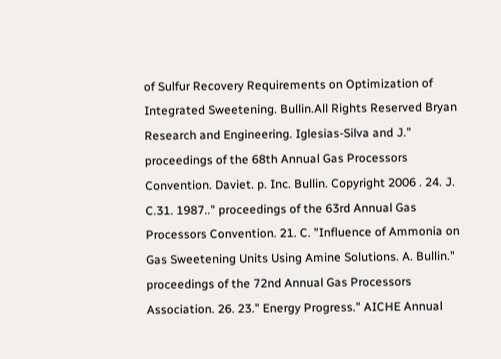of Sulfur Recovery Requirements on Optimization of Integrated Sweetening. Bullin.All Rights Reserved Bryan Research and Engineering. Iglesias-Silva and J." proceedings of the 68th Annual Gas Processors Convention. Daviet. p. Inc. Bullin. Copyright 2006 . 24. J. C.31. 1987.." proceedings of the 63rd Annual Gas Processors Convention. 21. C. "Influence of Ammonia on Gas Sweetening Units Using Amine Solutions. A. Bullin." proceedings of the 72nd Annual Gas Processors Association. 26. 23." Energy Progress." AICHE Annual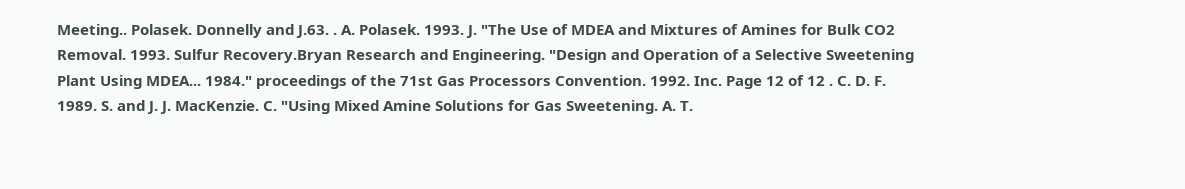Meeting.. Polasek. Donnelly and J.63. . A. Polasek. 1993. J. "The Use of MDEA and Mixtures of Amines for Bulk CO2 Removal. 1993. Sulfur Recovery.Bryan Research and Engineering. "Design and Operation of a Selective Sweetening Plant Using MDEA... 1984." proceedings of the 71st Gas Processors Convention. 1992. Inc. Page 12 of 12 . C. D. F. 1989. S. and J. J. MacKenzie. C. "Using Mixed Amine Solutions for Gas Sweetening. A. T.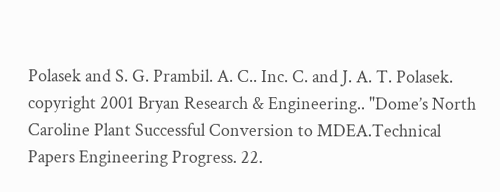Polasek and S. G. Prambil. A. C.. Inc. C. and J. A. T. Polasek. copyright 2001 Bryan Research & Engineering.. "Dome’s North Caroline Plant Successful Conversion to MDEA.Technical Papers Engineering Progress. 22.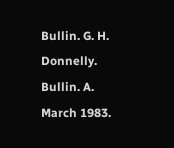Bullin. G. H. Donnelly. Bullin. A. March 1983.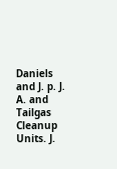Daniels and J. p. J. A. and Tailgas Cleanup Units. J.